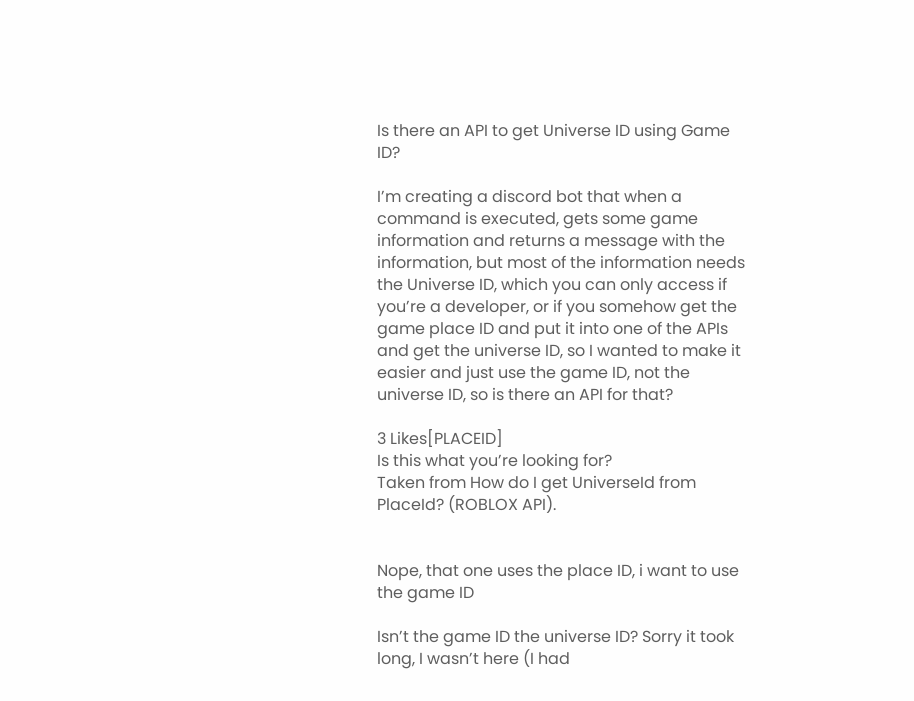Is there an API to get Universe ID using Game ID?

I’m creating a discord bot that when a command is executed, gets some game information and returns a message with the information, but most of the information needs the Universe ID, which you can only access if you’re a developer, or if you somehow get the game place ID and put it into one of the APIs and get the universe ID, so I wanted to make it easier and just use the game ID, not the universe ID, so is there an API for that?

3 Likes[PLACEID]
Is this what you’re looking for?
Taken from How do I get UniverseId from PlaceId? (ROBLOX API).


Nope, that one uses the place ID, i want to use the game ID

Isn’t the game ID the universe ID? Sorry it took long, I wasn’t here (I had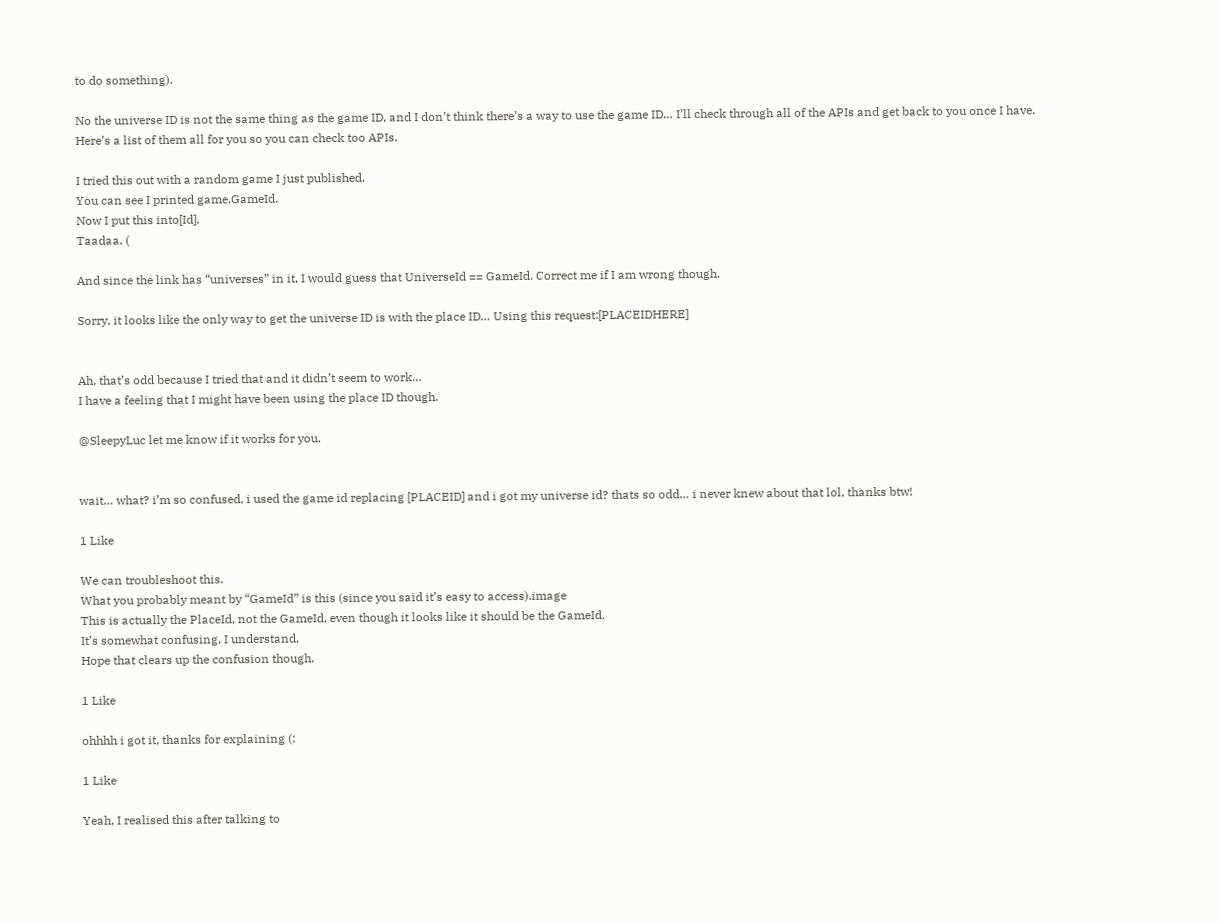to do something).

No the universe ID is not the same thing as the game ID, and I don’t think there’s a way to use the game ID… I’ll check through all of the APIs and get back to you once I have. Here’s a list of them all for you so you can check too APIs.

I tried this out with a random game I just published.
You can see I printed game.GameId.
Now I put this into[Id].
Taadaa. (

And since the link has “universes” in it, I would guess that UniverseId == GameId. Correct me if I am wrong though.

Sorry, it looks like the only way to get the universe ID is with the place ID… Using this request:[PLACEIDHERE]


Ah, that’s odd because I tried that and it didn’t seem to work…
I have a feeling that I might have been using the place ID though.

@SleepyLuc let me know if it works for you.


wait… what? i’m so confused, i used the game id replacing [PLACEID] and i got my universe id? thats so odd… i never knew about that lol, thanks btw!

1 Like

We can troubleshoot this.
What you probably meant by “GameId” is this (since you said it’s easy to access).image
This is actually the PlaceId, not the GameId, even though it looks like it should be the GameId.
It’s somewhat confusing, I understand.
Hope that clears up the confusion though.

1 Like

ohhhh i got it, thanks for explaining (:

1 Like

Yeah, I realised this after talking to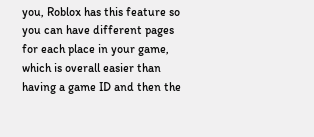you, Roblox has this feature so you can have different pages for each place in your game, which is overall easier than having a game ID and then the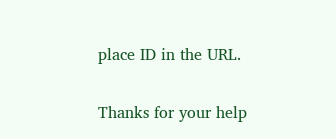place ID in the URL.

Thanks for your help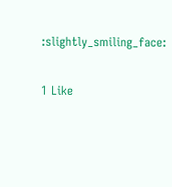:slightly_smiling_face:

1 Like